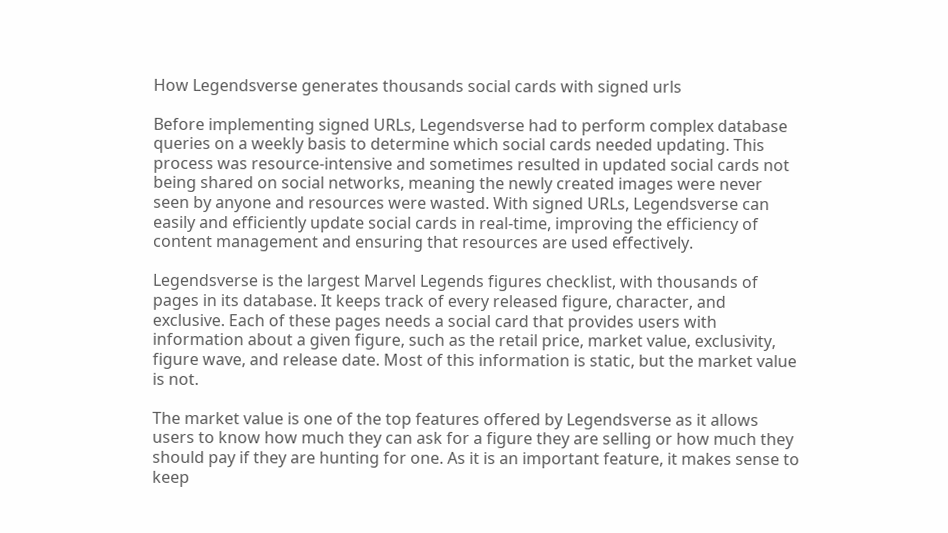How Legendsverse generates thousands social cards with signed urls

Before implementing signed URLs, Legendsverse had to perform complex database queries on a weekly basis to determine which social cards needed updating. This process was resource-intensive and sometimes resulted in updated social cards not being shared on social networks, meaning the newly created images were never seen by anyone and resources were wasted. With signed URLs, Legendsverse can easily and efficiently update social cards in real-time, improving the efficiency of content management and ensuring that resources are used effectively.

Legendsverse is the largest Marvel Legends figures checklist, with thousands of pages in its database. It keeps track of every released figure, character, and exclusive. Each of these pages needs a social card that provides users with information about a given figure, such as the retail price, market value, exclusivity, figure wave, and release date. Most of this information is static, but the market value is not.

The market value is one of the top features offered by Legendsverse as it allows users to know how much they can ask for a figure they are selling or how much they should pay if they are hunting for one. As it is an important feature, it makes sense to keep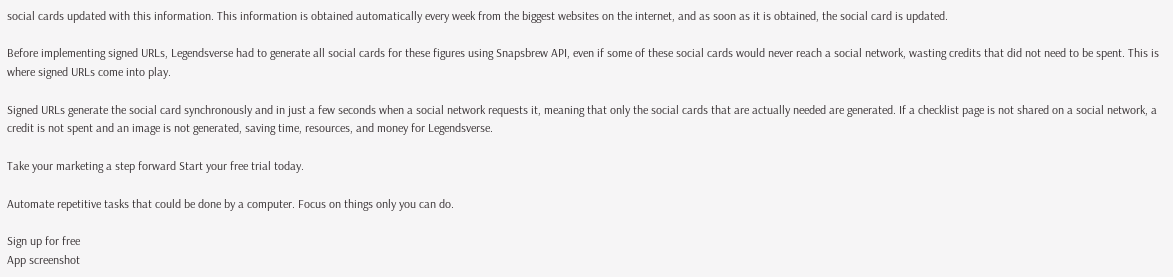social cards updated with this information. This information is obtained automatically every week from the biggest websites on the internet, and as soon as it is obtained, the social card is updated.

Before implementing signed URLs, Legendsverse had to generate all social cards for these figures using Snapsbrew API, even if some of these social cards would never reach a social network, wasting credits that did not need to be spent. This is where signed URLs come into play.

Signed URLs generate the social card synchronously and in just a few seconds when a social network requests it, meaning that only the social cards that are actually needed are generated. If a checklist page is not shared on a social network, a credit is not spent and an image is not generated, saving time, resources, and money for Legendsverse.

Take your marketing a step forward Start your free trial today.

Automate repetitive tasks that could be done by a computer. Focus on things only you can do.

Sign up for free
App screenshot